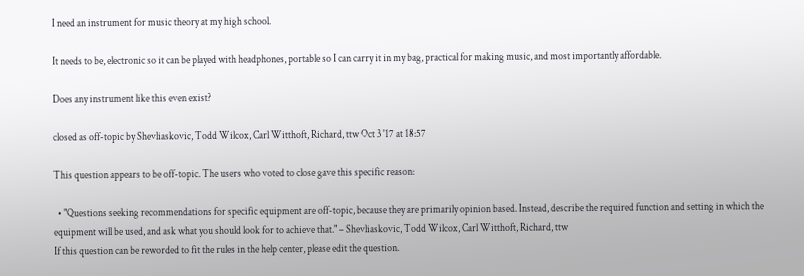I need an instrument for music theory at my high school.

It needs to be, electronic so it can be played with headphones, portable so I can carry it in my bag, practical for making music, and most importantly affordable.

Does any instrument like this even exist?

closed as off-topic by Shevliaskovic, Todd Wilcox, Carl Witthoft, Richard, ttw Oct 3 '17 at 18:57

This question appears to be off-topic. The users who voted to close gave this specific reason:

  • "Questions seeking recommendations for specific equipment are off-topic, because they are primarily opinion based. Instead, describe the required function and setting in which the equipment will be used, and ask what you should look for to achieve that." – Shevliaskovic, Todd Wilcox, Carl Witthoft, Richard, ttw
If this question can be reworded to fit the rules in the help center, please edit the question.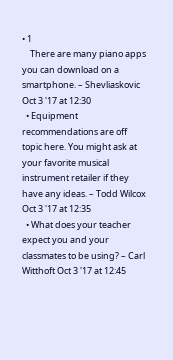• 1
    There are many piano apps you can download on a smartphone. – Shevliaskovic Oct 3 '17 at 12:30
  • Equipment recommendations are off topic here. You might ask at your favorite musical instrument retailer if they have any ideas. – Todd Wilcox Oct 3 '17 at 12:35
  • What does your teacher expect you and your classmates to be using? – Carl Witthoft Oct 3 '17 at 12:45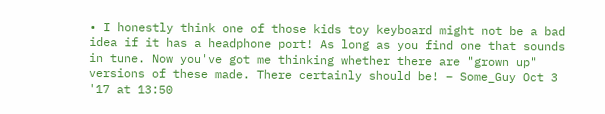• I honestly think one of those kids toy keyboard might not be a bad idea if it has a headphone port! As long as you find one that sounds in tune. Now you've got me thinking whether there are "grown up" versions of these made. There certainly should be! – Some_Guy Oct 3 '17 at 13:50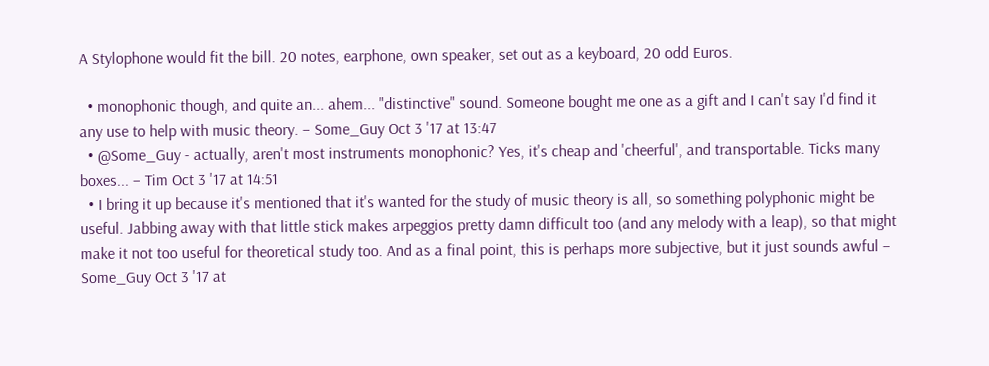A Stylophone would fit the bill. 20 notes, earphone, own speaker, set out as a keyboard, 20 odd Euros.

  • monophonic though, and quite an... ahem... "distinctive" sound. Someone bought me one as a gift and I can't say I'd find it any use to help with music theory. – Some_Guy Oct 3 '17 at 13:47
  • @Some_Guy - actually, aren't most instruments monophonic? Yes, it's cheap and 'cheerful', and transportable. Ticks many boxes... – Tim Oct 3 '17 at 14:51
  • I bring it up because it's mentioned that it's wanted for the study of music theory is all, so something polyphonic might be useful. Jabbing away with that little stick makes arpeggios pretty damn difficult too (and any melody with a leap), so that might make it not too useful for theoretical study too. And as a final point, this is perhaps more subjective, but it just sounds awful – Some_Guy Oct 3 '17 at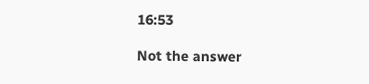16:53

Not the answer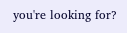you're looking for?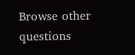Browse other questions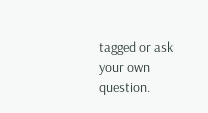tagged or ask your own question.